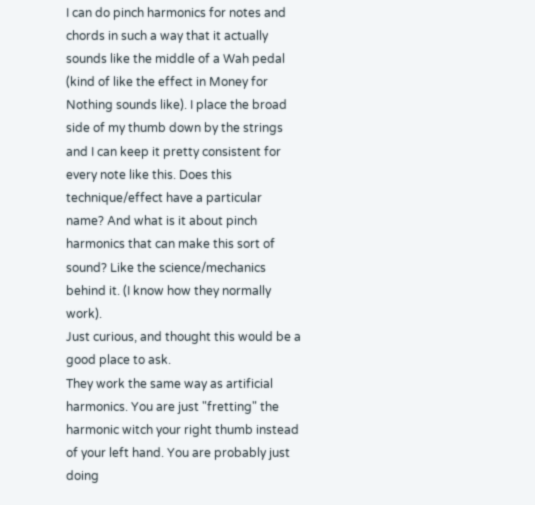I can do pinch harmonics for notes and chords in such a way that it actually sounds like the middle of a Wah pedal (kind of like the effect in Money for Nothing sounds like). I place the broad side of my thumb down by the strings and I can keep it pretty consistent for every note like this. Does this technique/effect have a particular name? And what is it about pinch harmonics that can make this sort of sound? Like the science/mechanics behind it. (I know how they normally work).
Just curious, and thought this would be a good place to ask.
They work the same way as artificial harmonics. You are just "fretting" the harmonic witch your right thumb instead of your left hand. You are probably just doing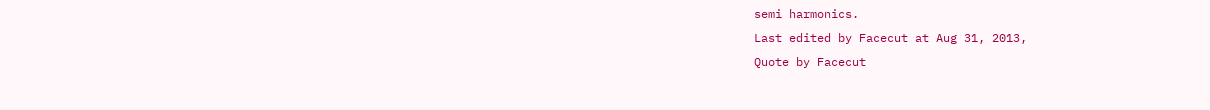semi harmonics.
Last edited by Facecut at Aug 31, 2013,
Quote by Facecut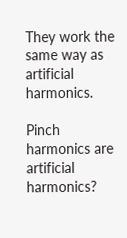They work the same way as artificial harmonics.

Pinch harmonics are artificial harmonics?